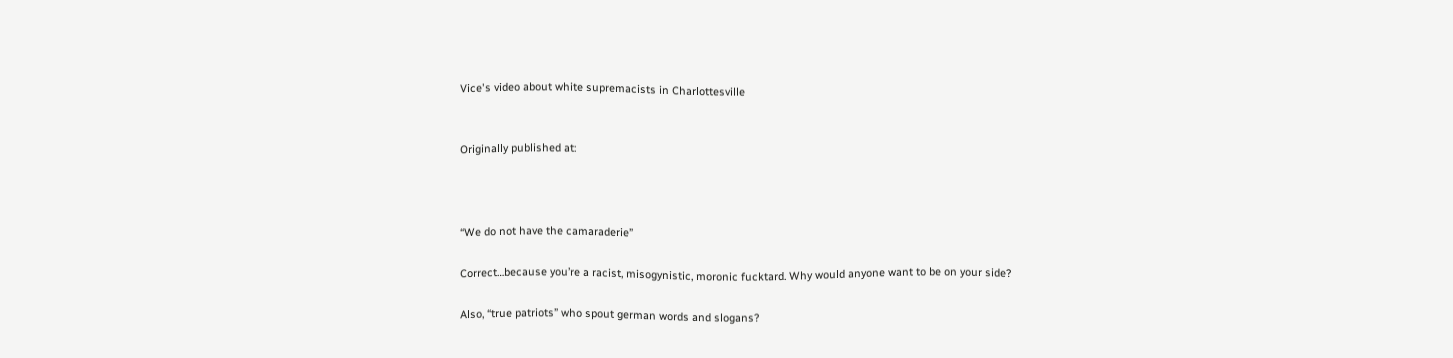Vice's video about white supremacists in Charlottesville


Originally published at:



“We do not have the camaraderie”

Correct…because you’re a racist, misogynistic, moronic fucktard. Why would anyone want to be on your side?

Also, “true patriots” who spout german words and slogans?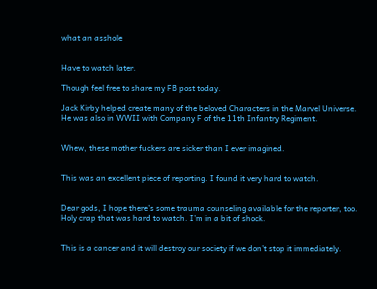what an asshole


Have to watch later.

Though feel free to share my FB post today.

Jack Kirby helped create many of the beloved Characters in the Marvel Universe. He was also in WWII with Company F of the 11th Infantry Regiment.


Whew, these mother fuckers are sicker than I ever imagined.


This was an excellent piece of reporting. I found it very hard to watch.


Dear gods, I hope there’s some trauma counseling available for the reporter, too. Holy crap that was hard to watch. I’m in a bit of shock.


This is a cancer and it will destroy our society if we don’t stop it immediately.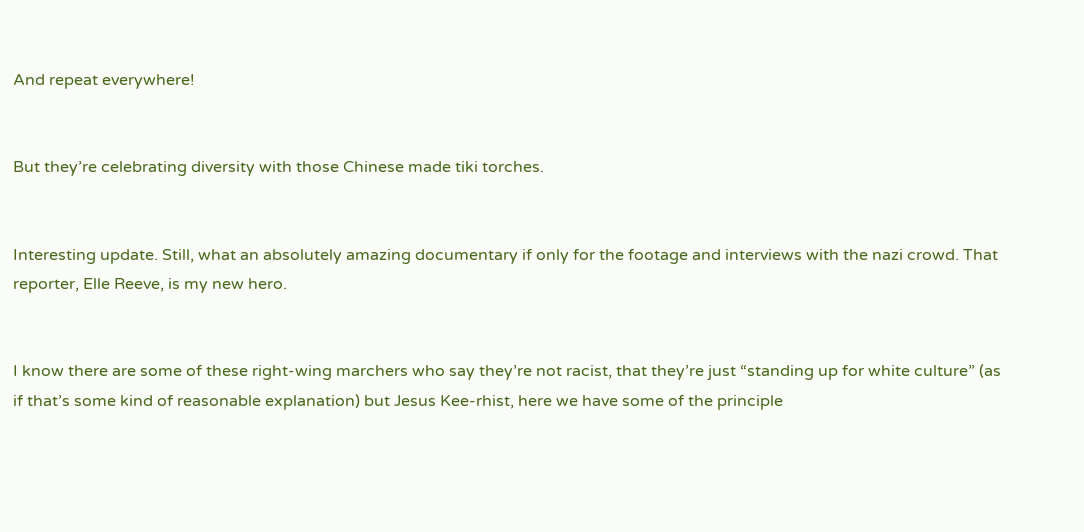And repeat everywhere!


But they’re celebrating diversity with those Chinese made tiki torches.


Interesting update. Still, what an absolutely amazing documentary if only for the footage and interviews with the nazi crowd. That reporter, Elle Reeve, is my new hero.


I know there are some of these right-wing marchers who say they’re not racist, that they’re just “standing up for white culture” (as if that’s some kind of reasonable explanation) but Jesus Kee-rhist, here we have some of the principle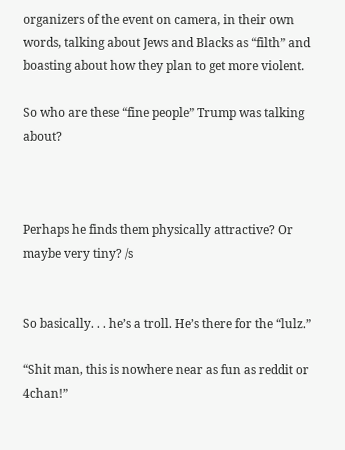organizers of the event on camera, in their own words, talking about Jews and Blacks as “filth” and boasting about how they plan to get more violent.

So who are these “fine people” Trump was talking about?



Perhaps he finds them physically attractive? Or maybe very tiny? /s


So basically. . . he’s a troll. He’s there for the “lulz.”

“Shit man, this is nowhere near as fun as reddit or 4chan!”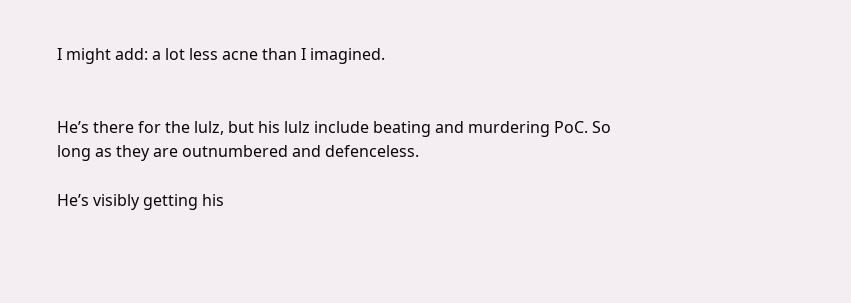I might add: a lot less acne than I imagined.


He’s there for the lulz, but his lulz include beating and murdering PoC. So long as they are outnumbered and defenceless.

He’s visibly getting his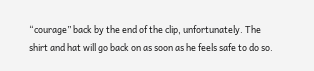“courage” back by the end of the clip, unfortunately. The shirt and hat will go back on as soon as he feels safe to do so.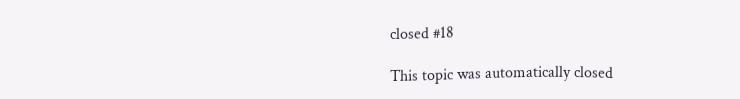closed #18

This topic was automatically closed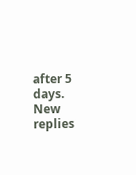after 5 days. New replies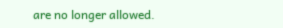are no longer allowed.